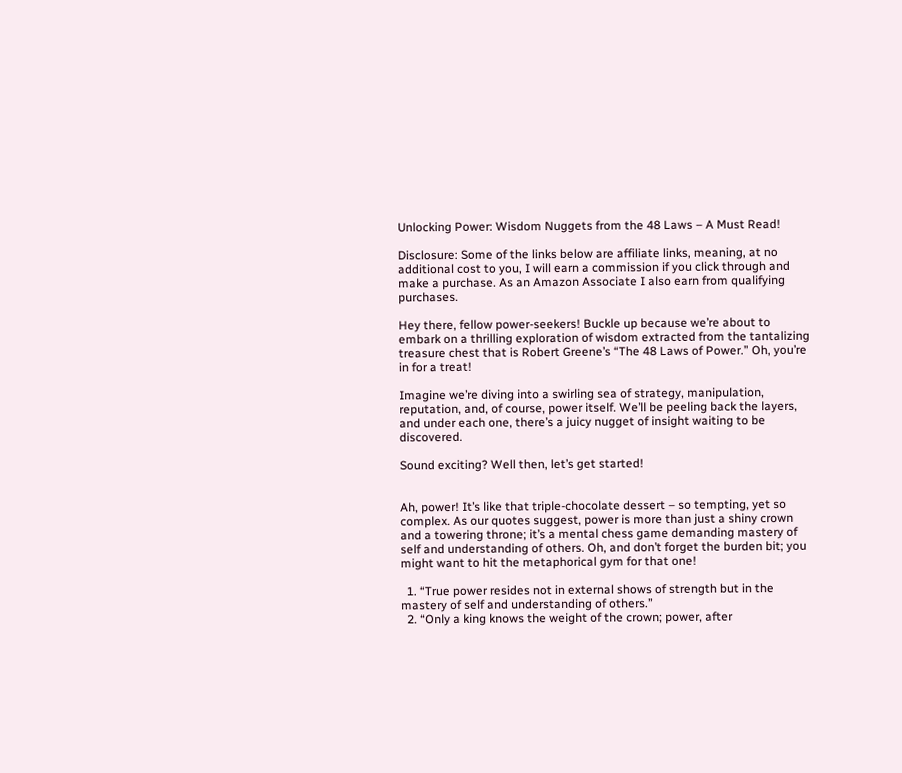Unlocking Power: Wisdom Nuggets from the 48 Laws – A Must Read!

Disclosure: Some of the links below are affiliate links, meaning, at no additional cost to you, I will earn a commission if you click through and make a purchase. As an Amazon Associate I also earn from qualifying purchases.

Hey there, fellow power-seekers! Buckle up because we’re about to embark on a thrilling exploration of wisdom extracted from the tantalizing treasure chest that is Robert Greene’s “The 48 Laws of Power.” Oh, you’re in for a treat!

Imagine we’re diving into a swirling sea of strategy, manipulation, reputation, and, of course, power itself. We’ll be peeling back the layers, and under each one, there’s a juicy nugget of insight waiting to be discovered.

Sound exciting? Well then, let’s get started!


Ah, power! It’s like that triple-chocolate dessert – so tempting, yet so complex. As our quotes suggest, power is more than just a shiny crown and a towering throne; it’s a mental chess game demanding mastery of self and understanding of others. Oh, and don’t forget the burden bit; you might want to hit the metaphorical gym for that one!

  1. “True power resides not in external shows of strength but in the mastery of self and understanding of others.”
  2. “Only a king knows the weight of the crown; power, after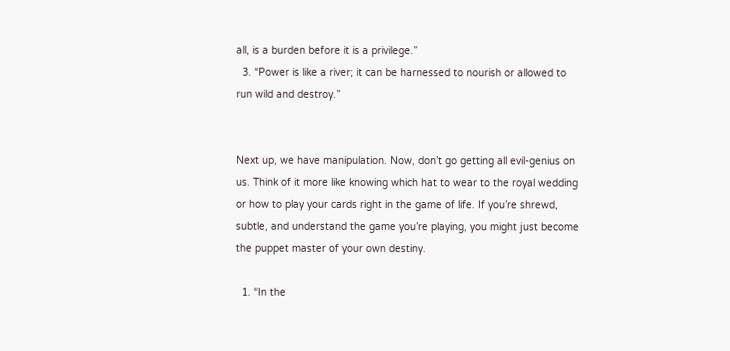all, is a burden before it is a privilege.”
  3. “Power is like a river; it can be harnessed to nourish or allowed to run wild and destroy.”


Next up, we have manipulation. Now, don’t go getting all evil-genius on us. Think of it more like knowing which hat to wear to the royal wedding or how to play your cards right in the game of life. If you’re shrewd, subtle, and understand the game you’re playing, you might just become the puppet master of your own destiny.

  1. “In the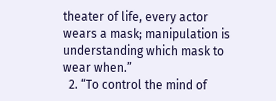theater of life, every actor wears a mask; manipulation is understanding which mask to wear when.”
  2. “To control the mind of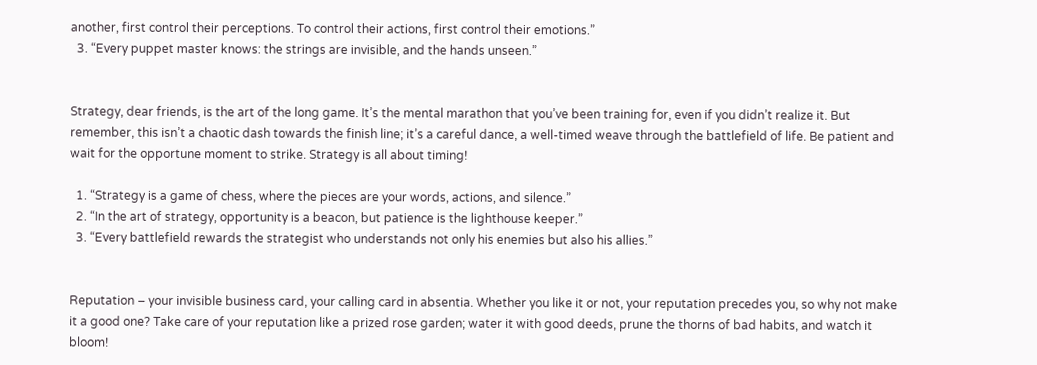another, first control their perceptions. To control their actions, first control their emotions.”
  3. “Every puppet master knows: the strings are invisible, and the hands unseen.”


Strategy, dear friends, is the art of the long game. It’s the mental marathon that you’ve been training for, even if you didn’t realize it. But remember, this isn’t a chaotic dash towards the finish line; it’s a careful dance, a well-timed weave through the battlefield of life. Be patient and wait for the opportune moment to strike. Strategy is all about timing!

  1. “Strategy is a game of chess, where the pieces are your words, actions, and silence.”
  2. “In the art of strategy, opportunity is a beacon, but patience is the lighthouse keeper.”
  3. “Every battlefield rewards the strategist who understands not only his enemies but also his allies.”


Reputation – your invisible business card, your calling card in absentia. Whether you like it or not, your reputation precedes you, so why not make it a good one? Take care of your reputation like a prized rose garden; water it with good deeds, prune the thorns of bad habits, and watch it bloom!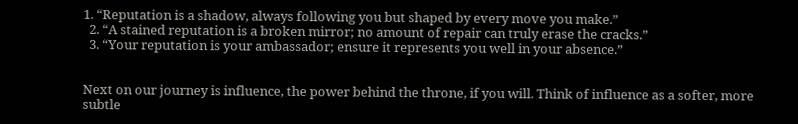1. “Reputation is a shadow, always following you but shaped by every move you make.”
  2. “A stained reputation is a broken mirror; no amount of repair can truly erase the cracks.”
  3. “Your reputation is your ambassador; ensure it represents you well in your absence.”


Next on our journey is influence, the power behind the throne, if you will. Think of influence as a softer, more subtle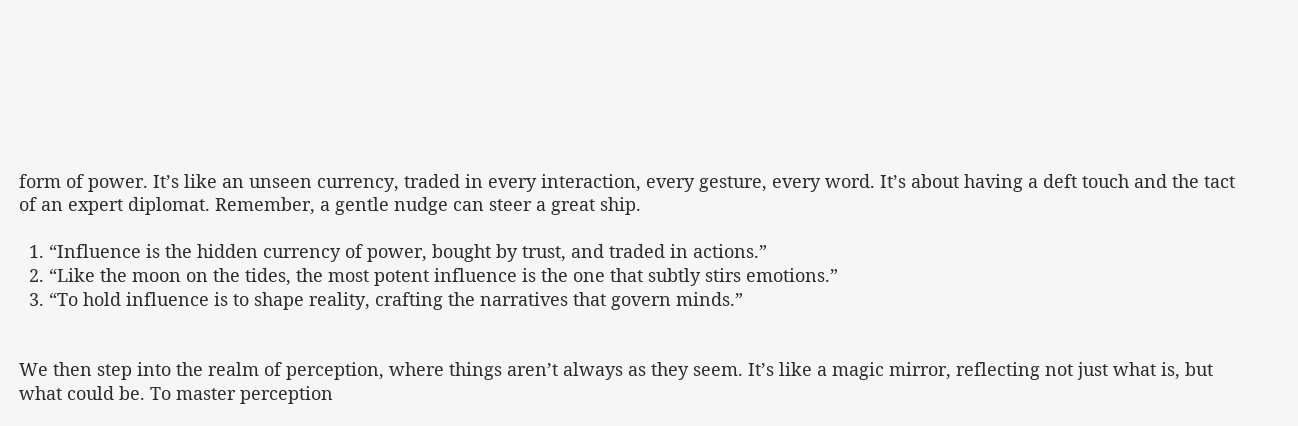form of power. It’s like an unseen currency, traded in every interaction, every gesture, every word. It’s about having a deft touch and the tact of an expert diplomat. Remember, a gentle nudge can steer a great ship.

  1. “Influence is the hidden currency of power, bought by trust, and traded in actions.”
  2. “Like the moon on the tides, the most potent influence is the one that subtly stirs emotions.”
  3. “To hold influence is to shape reality, crafting the narratives that govern minds.”


We then step into the realm of perception, where things aren’t always as they seem. It’s like a magic mirror, reflecting not just what is, but what could be. To master perception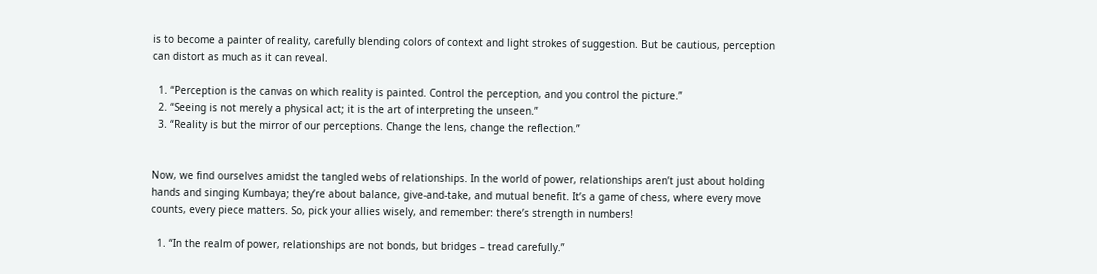is to become a painter of reality, carefully blending colors of context and light strokes of suggestion. But be cautious, perception can distort as much as it can reveal.

  1. “Perception is the canvas on which reality is painted. Control the perception, and you control the picture.”
  2. “Seeing is not merely a physical act; it is the art of interpreting the unseen.”
  3. “Reality is but the mirror of our perceptions. Change the lens, change the reflection.”


Now, we find ourselves amidst the tangled webs of relationships. In the world of power, relationships aren’t just about holding hands and singing Kumbaya; they’re about balance, give-and-take, and mutual benefit. It’s a game of chess, where every move counts, every piece matters. So, pick your allies wisely, and remember: there’s strength in numbers!

  1. “In the realm of power, relationships are not bonds, but bridges – tread carefully.”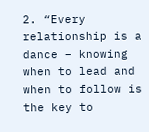2. “Every relationship is a dance – knowing when to lead and when to follow is the key to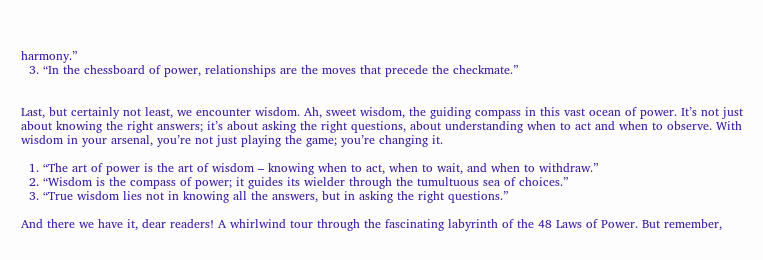harmony.”
  3. “In the chessboard of power, relationships are the moves that precede the checkmate.”


Last, but certainly not least, we encounter wisdom. Ah, sweet wisdom, the guiding compass in this vast ocean of power. It’s not just about knowing the right answers; it’s about asking the right questions, about understanding when to act and when to observe. With wisdom in your arsenal, you’re not just playing the game; you’re changing it.

  1. “The art of power is the art of wisdom – knowing when to act, when to wait, and when to withdraw.”
  2. “Wisdom is the compass of power; it guides its wielder through the tumultuous sea of choices.”
  3. “True wisdom lies not in knowing all the answers, but in asking the right questions.”

And there we have it, dear readers! A whirlwind tour through the fascinating labyrinth of the 48 Laws of Power. But remember,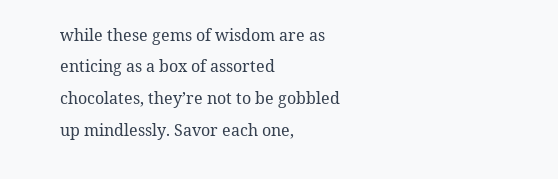while these gems of wisdom are as enticing as a box of assorted chocolates, they’re not to be gobbled up mindlessly. Savor each one,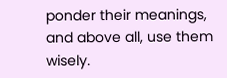ponder their meanings, and above all, use them wisely.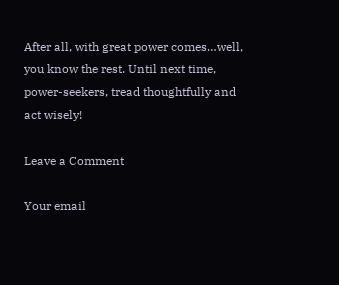After all, with great power comes…well, you know the rest. Until next time, power-seekers, tread thoughtfully and act wisely!

Leave a Comment

Your email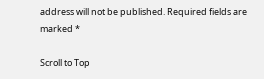address will not be published. Required fields are marked *

Scroll to Top